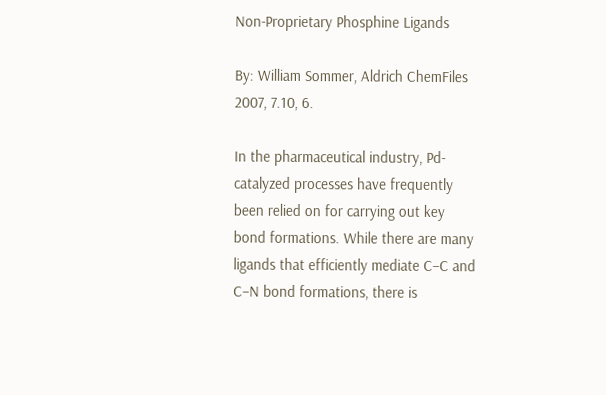Non-Proprietary Phosphine Ligands

By: William Sommer, Aldrich ChemFiles 2007, 7.10, 6.

In the pharmaceutical industry, Pd-catalyzed processes have frequently been relied on for carrying out key bond formations. While there are many ligands that efficiently mediate C–C and C–N bond formations, there is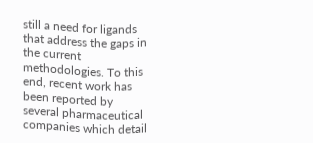still a need for ligands that address the gaps in the current methodologies. To this end, recent work has been reported by several pharmaceutical companies which detail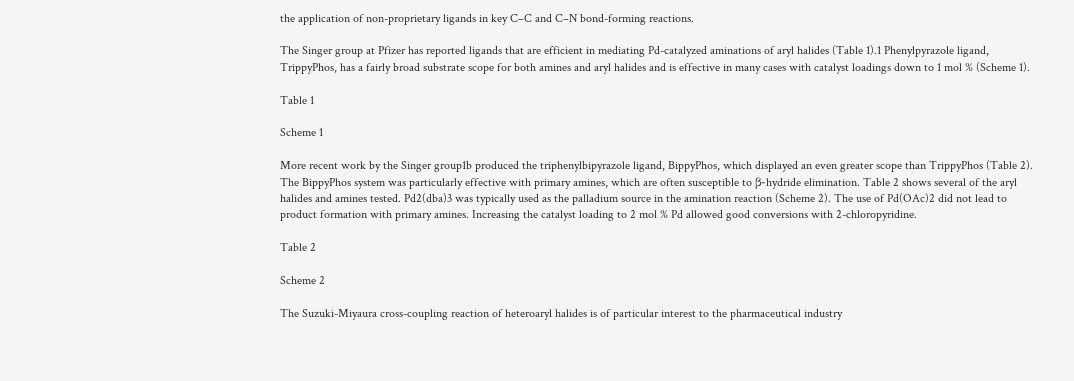the application of non-proprietary ligands in key C–C and C–N bond-forming reactions.

The Singer group at Pfizer has reported ligands that are efficient in mediating Pd-catalyzed aminations of aryl halides (Table 1).1 Phenylpyrazole ligand, TrippyPhos, has a fairly broad substrate scope for both amines and aryl halides and is effective in many cases with catalyst loadings down to 1 mol % (Scheme 1).

Table 1

Scheme 1

More recent work by the Singer group1b produced the triphenylbipyrazole ligand, BippyPhos, which displayed an even greater scope than TrippyPhos (Table 2). The BippyPhos system was particularly effective with primary amines, which are often susceptible to β-hydride elimination. Table 2 shows several of the aryl halides and amines tested. Pd2(dba)3 was typically used as the palladium source in the amination reaction (Scheme 2). The use of Pd(OAc)2 did not lead to product formation with primary amines. Increasing the catalyst loading to 2 mol % Pd allowed good conversions with 2-chloropyridine.

Table 2

Scheme 2

The Suzuki-Miyaura cross-coupling reaction of heteroaryl halides is of particular interest to the pharmaceutical industry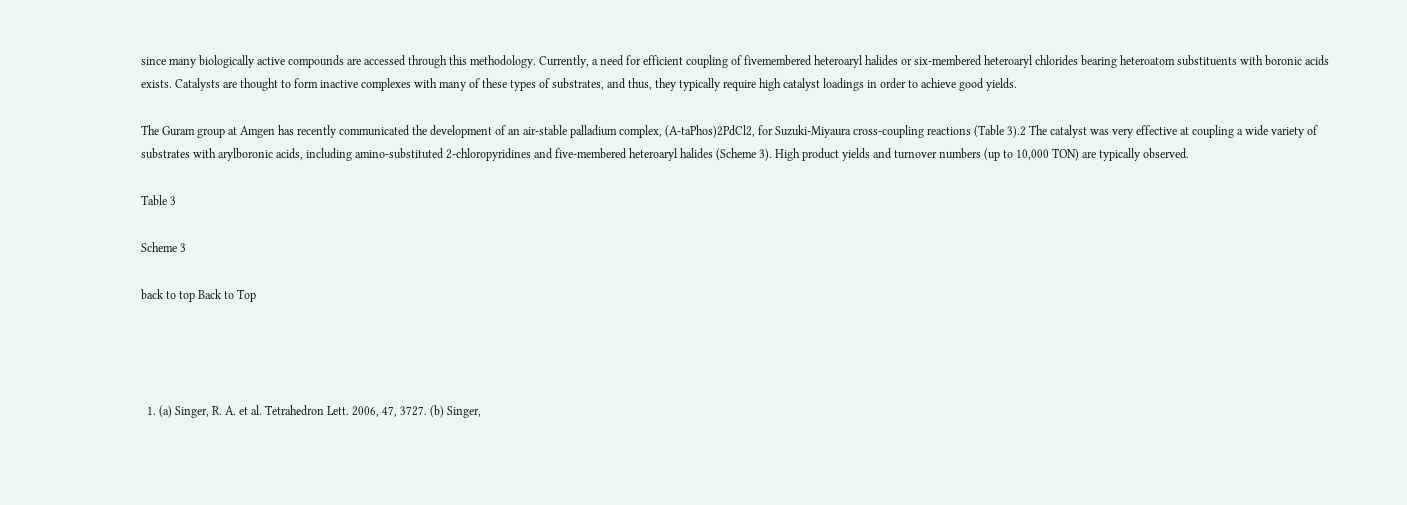since many biologically active compounds are accessed through this methodology. Currently, a need for efficient coupling of fivemembered heteroaryl halides or six-membered heteroaryl chlorides bearing heteroatom substituents with boronic acids exists. Catalysts are thought to form inactive complexes with many of these types of substrates, and thus, they typically require high catalyst loadings in order to achieve good yields.

The Guram group at Amgen has recently communicated the development of an air-stable palladium complex, (A-taPhos)2PdCl2, for Suzuki-Miyaura cross-coupling reactions (Table 3).2 The catalyst was very effective at coupling a wide variety of substrates with arylboronic acids, including amino-substituted 2-chloropyridines and five-membered heteroaryl halides (Scheme 3). High product yields and turnover numbers (up to 10,000 TON) are typically observed.

Table 3

Scheme 3

back to top Back to Top




  1. (a) Singer, R. A. et al. Tetrahedron Lett. 2006, 47, 3727. (b) Singer,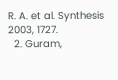R. A. et al. Synthesis 2003, 1727.
  2. Guram,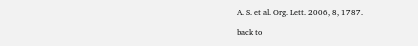A. S. et al. Org. Lett. 2006, 8, 1787.

back to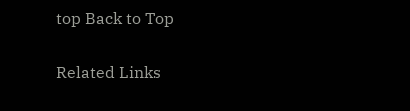top Back to Top

Related Links